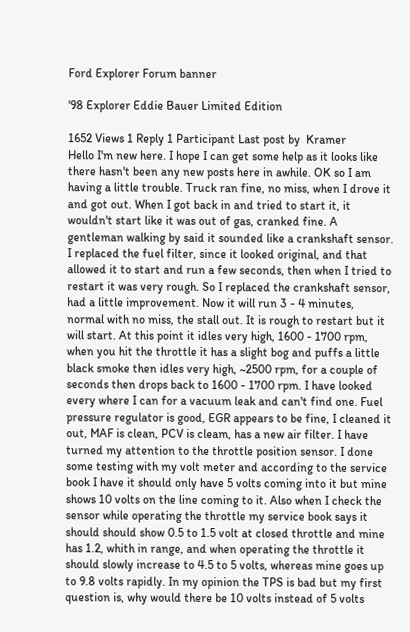Ford Explorer Forum banner

'98 Explorer Eddie Bauer Limited Edition

1652 Views 1 Reply 1 Participant Last post by  Kramer
Hello I'm new here. I hope I can get some help as it looks like there hasn't been any new posts here in awhile. OK so I am having a little trouble. Truck ran fine, no miss, when I drove it and got out. When I got back in and tried to start it, it wouldn't start like it was out of gas, cranked fine. A gentleman walking by said it sounded like a crankshaft sensor. I replaced the fuel filter, since it looked original, and that allowed it to start and run a few seconds, then when I tried to restart it was very rough. So I replaced the crankshaft sensor, had a little improvement. Now it will run 3 - 4 minutes, normal with no miss, the stall out. It is rough to restart but it will start. At this point it idles very high, 1600 - 1700 rpm, when you hit the throttle it has a slight bog and puffs a little black smoke then idles very high, ~2500 rpm, for a couple of seconds then drops back to 1600 - 1700 rpm. I have looked every where I can for a vacuum leak and can't find one. Fuel pressure regulator is good, EGR appears to be fine, I cleaned it out, MAF is clean, PCV is cleam, has a new air filter. I have turned my attention to the throttle position sensor. I done some testing with my volt meter and according to the service book I have it should only have 5 volts coming into it but mine shows 10 volts on the line coming to it. Also when I check the sensor while operating the throttle my service book says it should should show 0.5 to 1.5 volt at closed throttle and mine has 1.2, whith in range, and when operating the throttle it should slowly increase to 4.5 to 5 volts, whereas mine goes up to 9.8 volts rapidly. In my opinion the TPS is bad but my first question is, why would there be 10 volts instead of 5 volts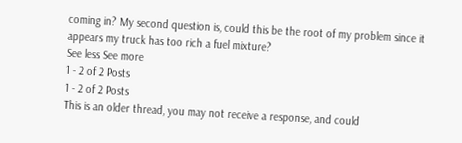coming in? My second question is, could this be the root of my problem since it appears my truck has too rich a fuel mixture?
See less See more
1 - 2 of 2 Posts
1 - 2 of 2 Posts
This is an older thread, you may not receive a response, and could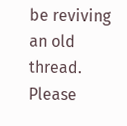be reviving an old thread. Please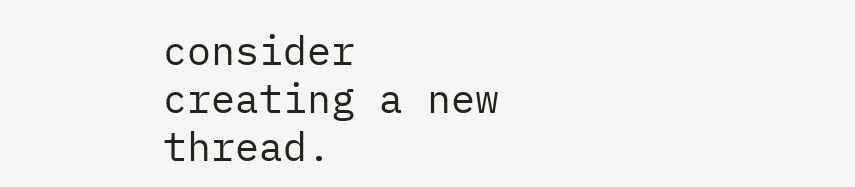consider creating a new thread.